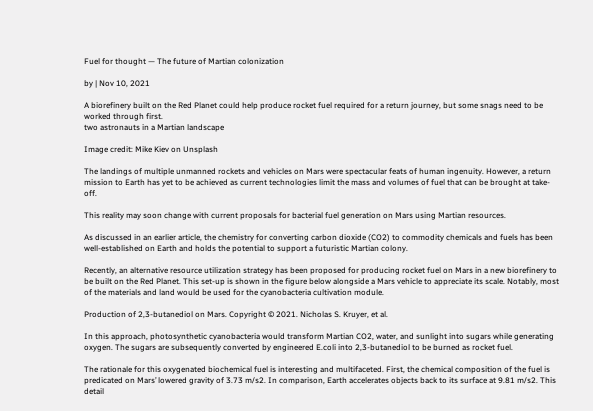Fuel for thought — The future of Martian colonization

by | Nov 10, 2021

A biorefinery built on the Red Planet could help produce rocket fuel required for a return journey, but some snags need to be worked through first.
two astronauts in a Martian landscape

Image credit: Mike Kiev on Unsplash

The landings of multiple unmanned rockets and vehicles on Mars were spectacular feats of human ingenuity. However, a return mission to Earth has yet to be achieved as current technologies limit the mass and volumes of fuel that can be brought at take-off.

This reality may soon change with current proposals for bacterial fuel generation on Mars using Martian resources.

As discussed in an earlier article, the chemistry for converting carbon dioxide (CO2) to commodity chemicals and fuels has been well-established on Earth and holds the potential to support a futuristic Martian colony.

Recently, an alternative resource utilization strategy has been proposed for producing rocket fuel on Mars in a new biorefinery to be built on the Red Planet. This set-up is shown in the figure below alongside a Mars vehicle to appreciate its scale. Notably, most of the materials and land would be used for the cyanobacteria cultivation module.

Production of 2,3-butanediol on Mars. Copyright © 2021. Nicholas S. Kruyer, et al.

In this approach, photosynthetic cyanobacteria would transform Martian CO2, water, and sunlight into sugars while generating oxygen. The sugars are subsequently converted by engineered E.coli into 2,3-butanediol to be burned as rocket fuel.

The rationale for this oxygenated biochemical fuel is interesting and multifaceted. First, the chemical composition of the fuel is predicated on Mars’ lowered gravity of 3.73 m/s2. In comparison, Earth accelerates objects back to its surface at 9.81 m/s2. This detail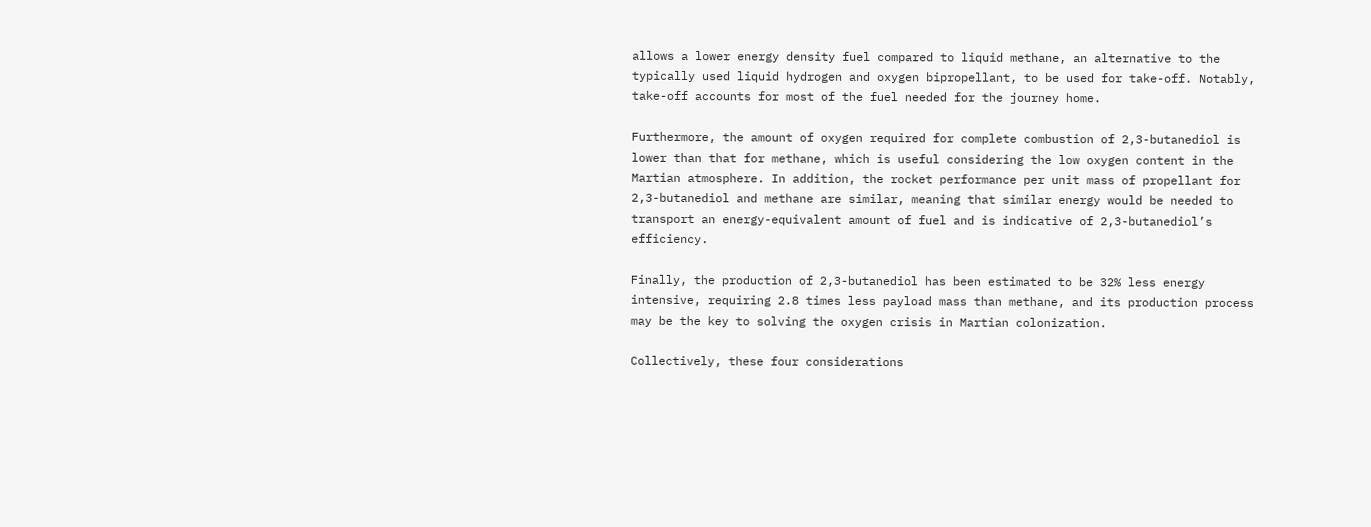allows a lower energy density fuel compared to liquid methane, an alternative to the typically used liquid hydrogen and oxygen bipropellant, to be used for take-off. Notably, take-off accounts for most of the fuel needed for the journey home.

Furthermore, the amount of oxygen required for complete combustion of 2,3-butanediol is lower than that for methane, which is useful considering the low oxygen content in the Martian atmosphere. In addition, the rocket performance per unit mass of propellant for 2,3-butanediol and methane are similar, meaning that similar energy would be needed to transport an energy-equivalent amount of fuel and is indicative of 2,3-butanediol’s efficiency.

Finally, the production of 2,3-butanediol has been estimated to be 32% less energy intensive, requiring 2.8 times less payload mass than methane, and its production process may be the key to solving the oxygen crisis in Martian colonization.

Collectively, these four considerations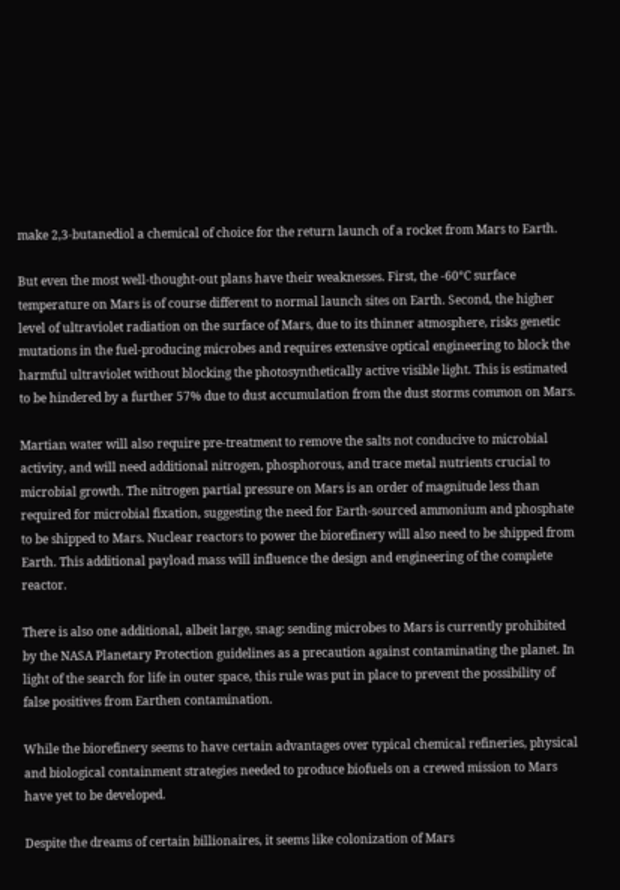make 2,3-butanediol a chemical of choice for the return launch of a rocket from Mars to Earth.

But even the most well-thought-out plans have their weaknesses. First, the -60°C surface temperature on Mars is of course different to normal launch sites on Earth. Second, the higher level of ultraviolet radiation on the surface of Mars, due to its thinner atmosphere, risks genetic mutations in the fuel-producing microbes and requires extensive optical engineering to block the harmful ultraviolet without blocking the photosynthetically active visible light. This is estimated to be hindered by a further 57% due to dust accumulation from the dust storms common on Mars.

Martian water will also require pre-treatment to remove the salts not conducive to microbial activity, and will need additional nitrogen, phosphorous, and trace metal nutrients crucial to microbial growth. The nitrogen partial pressure on Mars is an order of magnitude less than required for microbial fixation, suggesting the need for Earth-sourced ammonium and phosphate to be shipped to Mars. Nuclear reactors to power the biorefinery will also need to be shipped from Earth. This additional payload mass will influence the design and engineering of the complete reactor.

There is also one additional, albeit large, snag: sending microbes to Mars is currently prohibited by the NASA Planetary Protection guidelines as a precaution against contaminating the planet. In light of the search for life in outer space, this rule was put in place to prevent the possibility of false positives from Earthen contamination.

While the biorefinery seems to have certain advantages over typical chemical refineries, physical and biological containment strategies needed to produce biofuels on a crewed mission to Mars have yet to be developed.

Despite the dreams of certain billionaires, it seems like colonization of Mars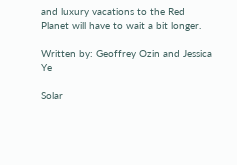and luxury vacations to the Red Planet will have to wait a bit longer.

Written by: Geoffrey Ozin and Jessica Ye

Solar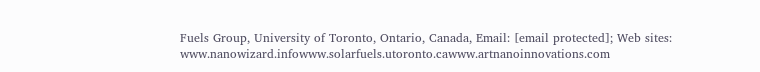Fuels Group, University of Toronto, Ontario, Canada, Email: [email protected]; Web sites: www.nanowizard.infowww.solarfuels.utoronto.cawww.artnanoinnovations.com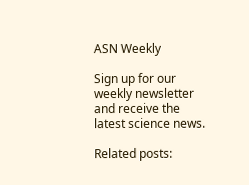ASN Weekly

Sign up for our weekly newsletter and receive the latest science news.

Related posts: